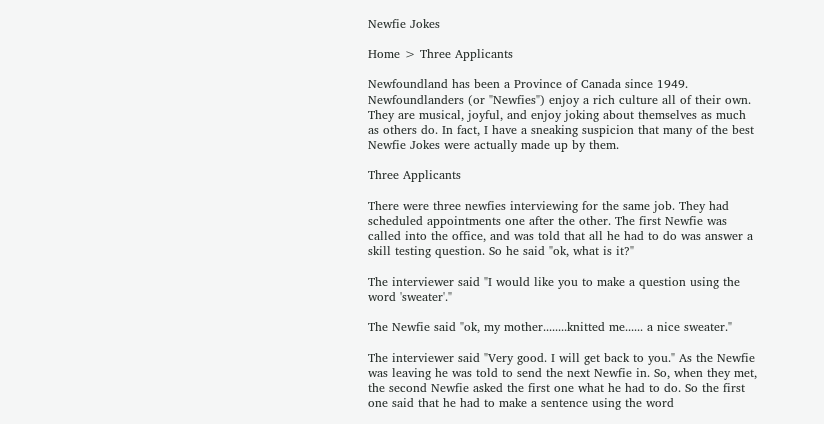Newfie Jokes

Home > Three Applicants

Newfoundland has been a Province of Canada since 1949. Newfoundlanders (or "Newfies") enjoy a rich culture all of their own. They are musical, joyful, and enjoy joking about themselves as much as others do. In fact, I have a sneaking suspicion that many of the best Newfie Jokes were actually made up by them.

Three Applicants

There were three newfies interviewing for the same job. They had scheduled appointments one after the other. The first Newfie was called into the office, and was told that all he had to do was answer a skill testing question. So he said "ok, what is it?"

The interviewer said "I would like you to make a question using the word 'sweater'."

The Newfie said "ok, my mother........knitted me...... a nice sweater."

The interviewer said "Very good. I will get back to you." As the Newfie was leaving he was told to send the next Newfie in. So, when they met, the second Newfie asked the first one what he had to do. So the first one said that he had to make a sentence using the word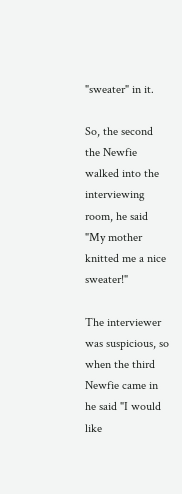"sweater" in it.

So, the second the Newfie walked into the interviewing room, he said "My mother knitted me a nice sweater!"

The interviewer was suspicious, so when the third Newfie came in he said "I would like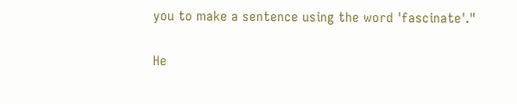you to make a sentence using the word 'fascinate'."

He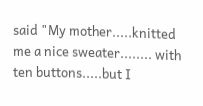said "My mother.....knitted me a nice sweater........ with ten buttons.....but I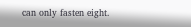can only fasten eight.